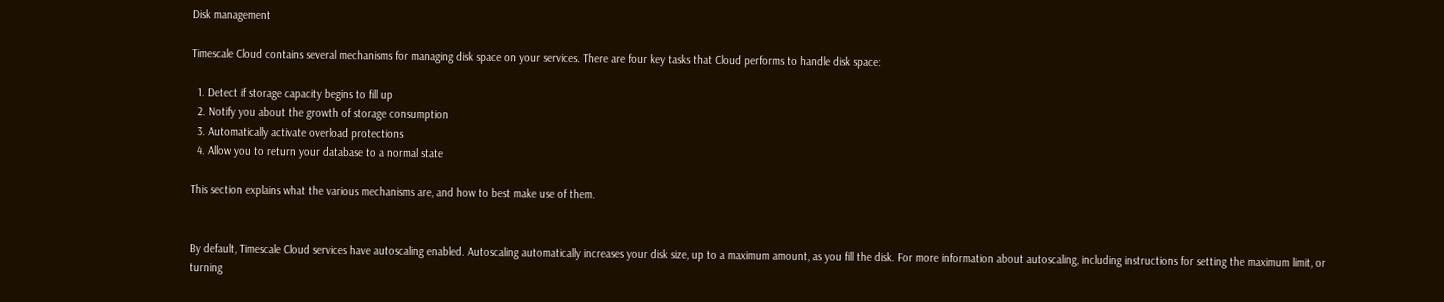Disk management

Timescale Cloud contains several mechanisms for managing disk space on your services. There are four key tasks that Cloud performs to handle disk space:

  1. Detect if storage capacity begins to fill up
  2. Notify you about the growth of storage consumption
  3. Automatically activate overload protections
  4. Allow you to return your database to a normal state

This section explains what the various mechanisms are, and how to best make use of them.


By default, Timescale Cloud services have autoscaling enabled. Autoscaling automatically increases your disk size, up to a maximum amount, as you fill the disk. For more information about autoscaling, including instructions for setting the maximum limit, or turning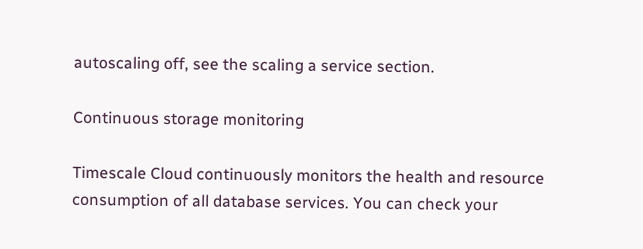autoscaling off, see the scaling a service section.

Continuous storage monitoring

Timescale Cloud continuously monitors the health and resource consumption of all database services. You can check your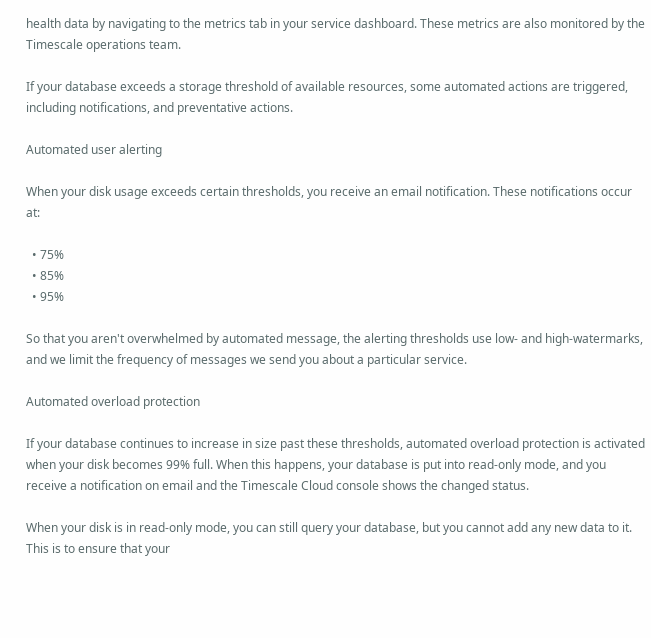health data by navigating to the metrics tab in your service dashboard. These metrics are also monitored by the Timescale operations team.

If your database exceeds a storage threshold of available resources, some automated actions are triggered, including notifications, and preventative actions.

Automated user alerting

When your disk usage exceeds certain thresholds, you receive an email notification. These notifications occur at:

  • 75%
  • 85%
  • 95%

So that you aren't overwhelmed by automated message, the alerting thresholds use low- and high-watermarks, and we limit the frequency of messages we send you about a particular service.

Automated overload protection

If your database continues to increase in size past these thresholds, automated overload protection is activated when your disk becomes 99% full. When this happens, your database is put into read-only mode, and you receive a notification on email and the Timescale Cloud console shows the changed status.

When your disk is in read-only mode, you can still query your database, but you cannot add any new data to it. This is to ensure that your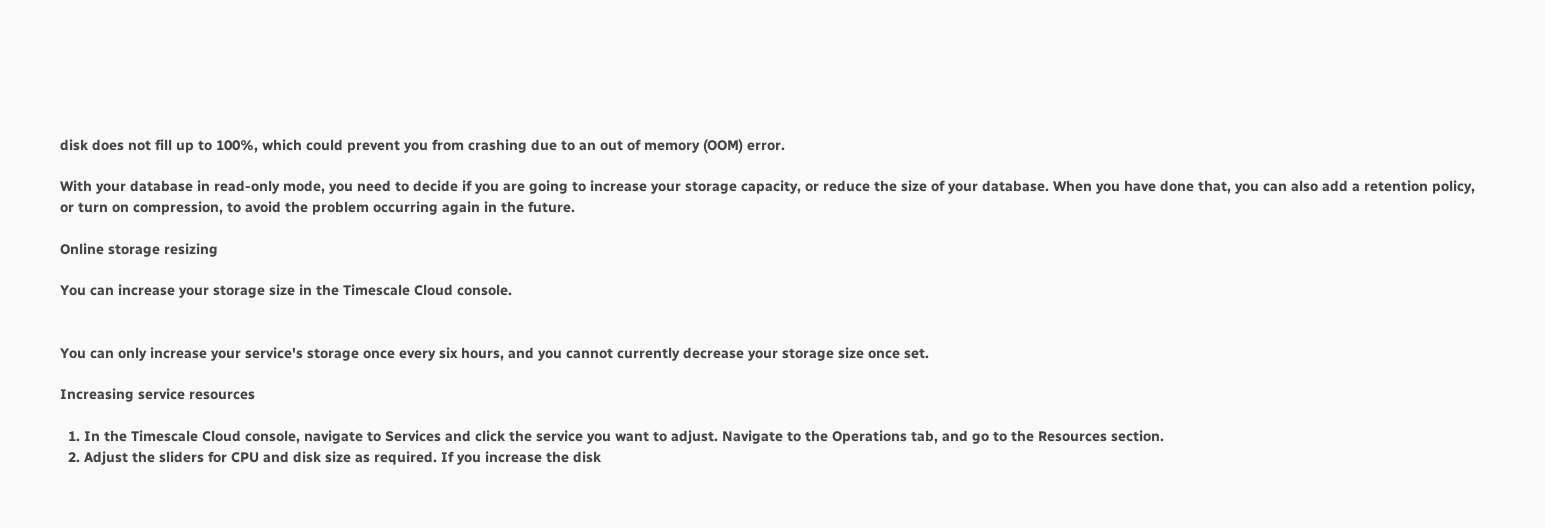disk does not fill up to 100%, which could prevent you from crashing due to an out of memory (OOM) error.

With your database in read-only mode, you need to decide if you are going to increase your storage capacity, or reduce the size of your database. When you have done that, you can also add a retention policy, or turn on compression, to avoid the problem occurring again in the future.

Online storage resizing

You can increase your storage size in the Timescale Cloud console.


You can only increase your service's storage once every six hours, and you cannot currently decrease your storage size once set.

Increasing service resources

  1. In the Timescale Cloud console, navigate to Services and click the service you want to adjust. Navigate to the Operations tab, and go to the Resources section.
  2. Adjust the sliders for CPU and disk size as required. If you increase the disk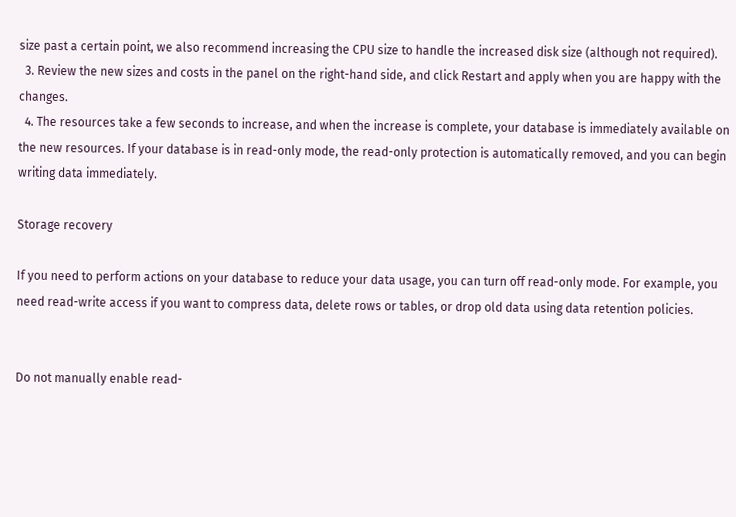size past a certain point, we also recommend increasing the CPU size to handle the increased disk size (although not required).
  3. Review the new sizes and costs in the panel on the right-hand side, and click Restart and apply when you are happy with the changes.
  4. The resources take a few seconds to increase, and when the increase is complete, your database is immediately available on the new resources. If your database is in read-only mode, the read-only protection is automatically removed, and you can begin writing data immediately.

Storage recovery

If you need to perform actions on your database to reduce your data usage, you can turn off read-only mode. For example, you need read-write access if you want to compress data, delete rows or tables, or drop old data using data retention policies.


Do not manually enable read-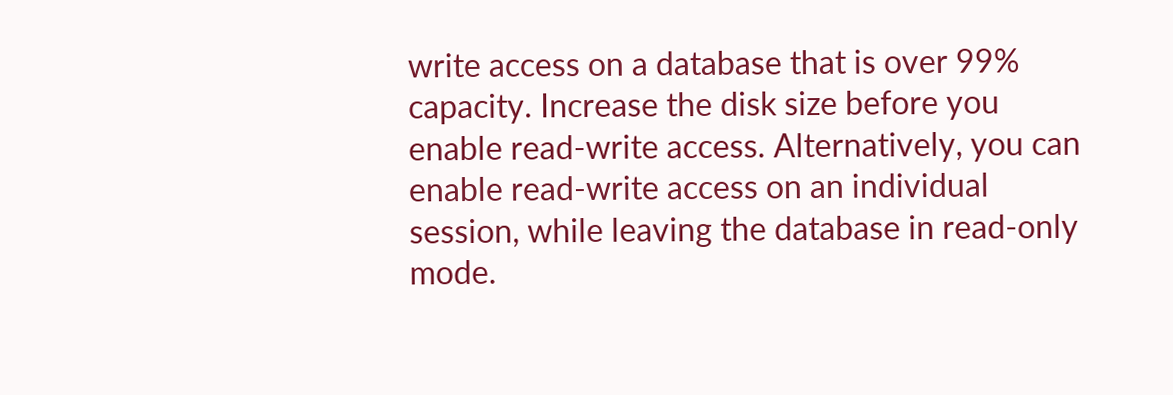write access on a database that is over 99% capacity. Increase the disk size before you enable read-write access. Alternatively, you can enable read-write access on an individual session, while leaving the database in read-only mode.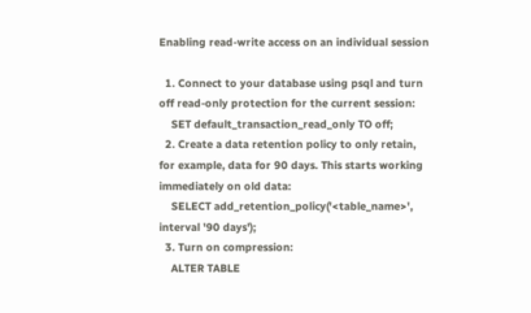Enabling read-write access on an individual session

  1. Connect to your database using psql and turn off read-only protection for the current session:
    SET default_transaction_read_only TO off;
  2. Create a data retention policy to only retain, for example, data for 90 days. This starts working immediately on old data:
    SELECT add_retention_policy('<table_name>', interval '90 days');
  3. Turn on compression:
    ALTER TABLE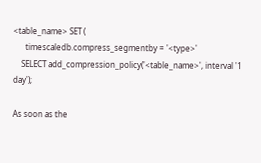<table_name> SET (
      timescaledb.compress_segmentby = '<type>'
    SELECT add_compression_policy('<table_name>', interval '1 day');

As soon as the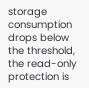storage consumption drops below the threshold, the read-only protection is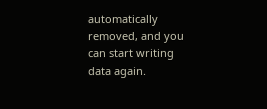automatically removed, and you can start writing data again.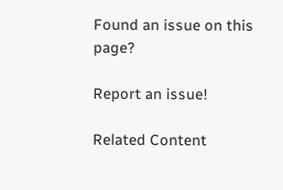Found an issue on this page?

Report an issue!

Related Content